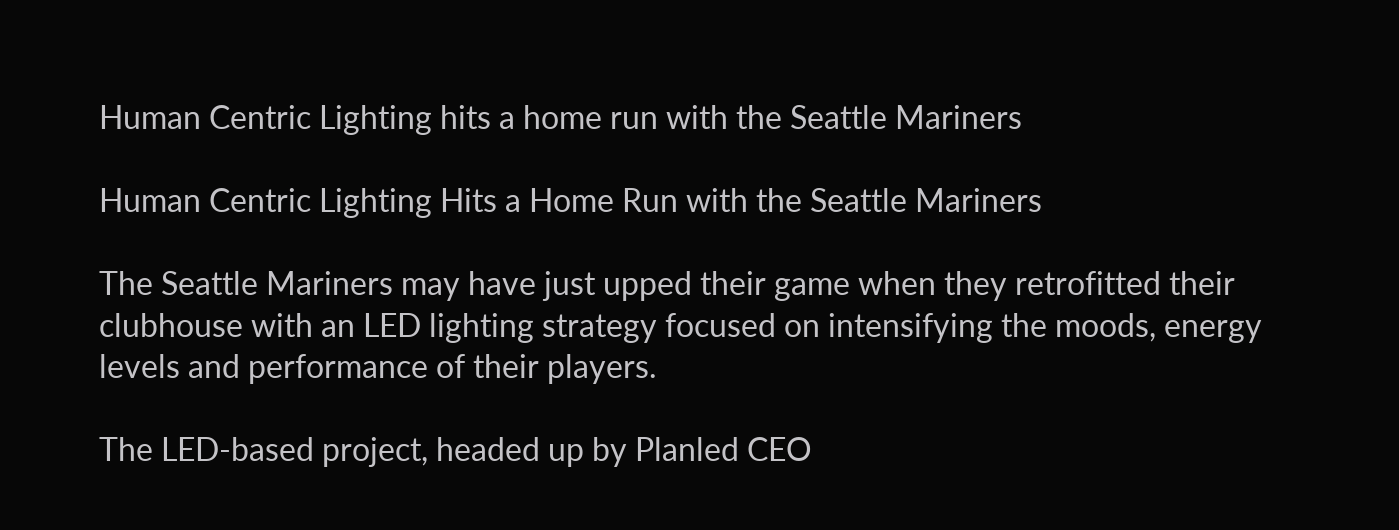Human Centric Lighting hits a home run with the Seattle Mariners

Human Centric Lighting Hits a Home Run with the Seattle Mariners

The Seattle Mariners may have just upped their game when they retrofitted their clubhouse with an LED lighting strategy focused on intensifying the moods, energy levels and performance of their players.

The LED-based project, headed up by Planled CEO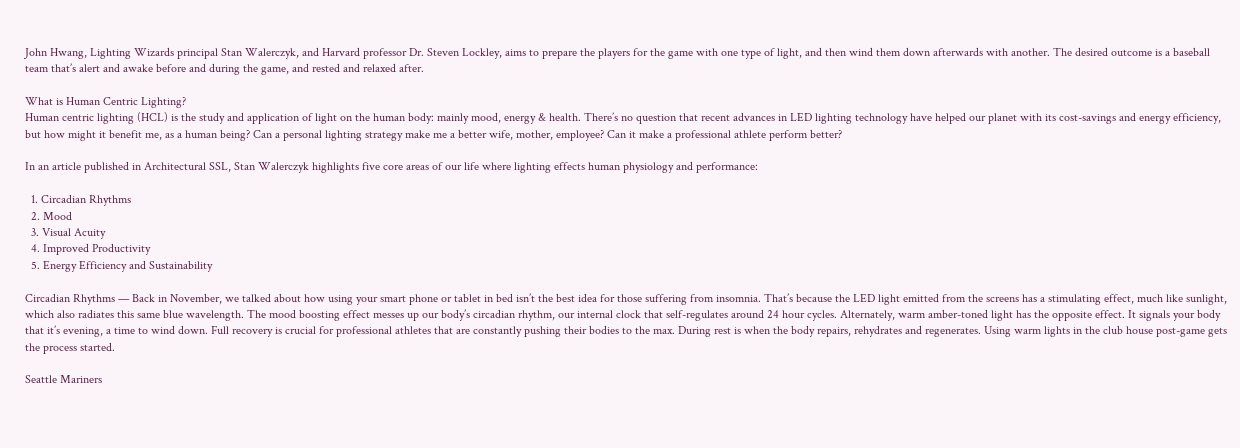John Hwang, Lighting Wizards principal Stan Walerczyk, and Harvard professor Dr. Steven Lockley, aims to prepare the players for the game with one type of light, and then wind them down afterwards with another. The desired outcome is a baseball team that’s alert and awake before and during the game, and rested and relaxed after.

What is Human Centric Lighting?
Human centric lighting (HCL) is the study and application of light on the human body: mainly mood, energy & health. There’s no question that recent advances in LED lighting technology have helped our planet with its cost-savings and energy efficiency, but how might it benefit me, as a human being? Can a personal lighting strategy make me a better wife, mother, employee? Can it make a professional athlete perform better?

In an article published in Architectural SSL, Stan Walerczyk highlights five core areas of our life where lighting effects human physiology and performance:

  1. Circadian Rhythms
  2. Mood
  3. Visual Acuity
  4. Improved Productivity
  5. Energy Efficiency and Sustainability

Circadian Rhythms — Back in November, we talked about how using your smart phone or tablet in bed isn’t the best idea for those suffering from insomnia. That’s because the LED light emitted from the screens has a stimulating effect, much like sunlight, which also radiates this same blue wavelength. The mood boosting effect messes up our body’s circadian rhythm, our internal clock that self-regulates around 24 hour cycles. Alternately, warm amber-toned light has the opposite effect. It signals your body that it’s evening, a time to wind down. Full recovery is crucial for professional athletes that are constantly pushing their bodies to the max. During rest is when the body repairs, rehydrates and regenerates. Using warm lights in the club house post-game gets the process started.

Seattle Mariners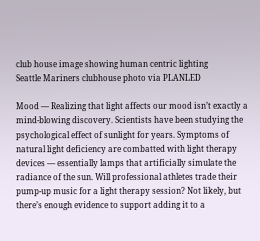club house image showing human centric lighting
Seattle Mariners clubhouse photo via PLANLED

Mood — Realizing that light affects our mood isn’t exactly a mind-blowing discovery. Scientists have been studying the psychological effect of sunlight for years. Symptoms of natural light deficiency are combatted with light therapy devices — essentially lamps that artificially simulate the radiance of the sun. Will professional athletes trade their pump-up music for a light therapy session? Not likely, but there’s enough evidence to support adding it to a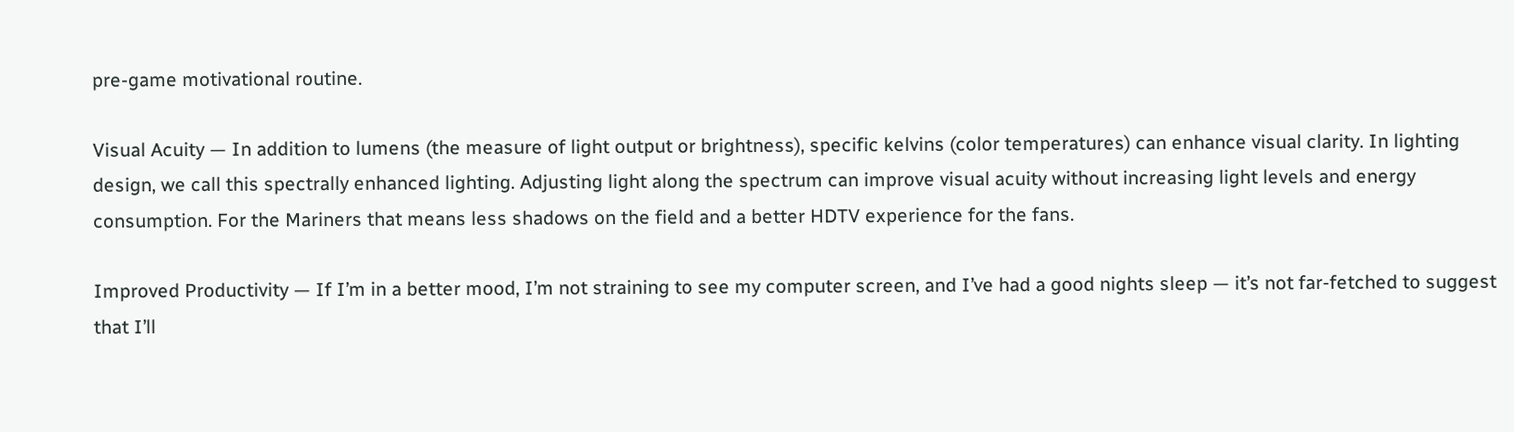pre-game motivational routine.

Visual Acuity — In addition to lumens (the measure of light output or brightness), specific kelvins (color temperatures) can enhance visual clarity. In lighting design, we call this spectrally enhanced lighting. Adjusting light along the spectrum can improve visual acuity without increasing light levels and energy consumption. For the Mariners that means less shadows on the field and a better HDTV experience for the fans.

Improved Productivity — If I’m in a better mood, I’m not straining to see my computer screen, and I’ve had a good nights sleep — it’s not far-fetched to suggest that I’ll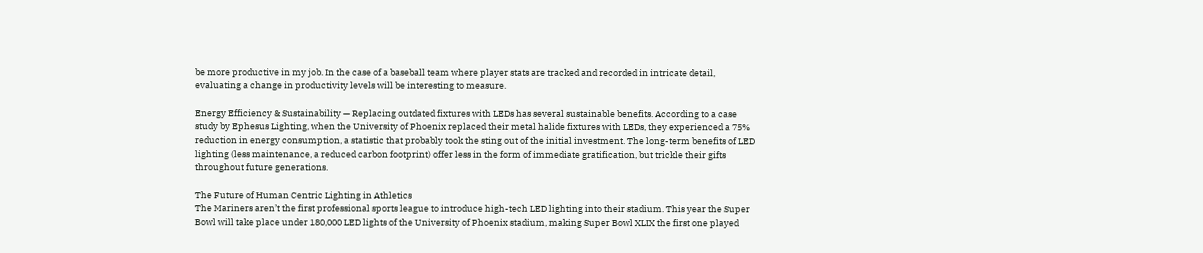be more productive in my job. In the case of a baseball team where player stats are tracked and recorded in intricate detail, evaluating a change in productivity levels will be interesting to measure.

Energy Efficiency & Sustainability — Replacing outdated fixtures with LEDs has several sustainable benefits. According to a case study by Ephesus Lighting, when the University of Phoenix replaced their metal halide fixtures with LEDs, they experienced a 75% reduction in energy consumption, a statistic that probably took the sting out of the initial investment. The long-term benefits of LED lighting (less maintenance, a reduced carbon footprint) offer less in the form of immediate gratification, but trickle their gifts throughout future generations.

The Future of Human Centric Lighting in Athletics
The Mariners aren’t the first professional sports league to introduce high-tech LED lighting into their stadium. This year the Super Bowl will take place under 180,000 LED lights of the University of Phoenix stadium, making Super Bowl XLIX the first one played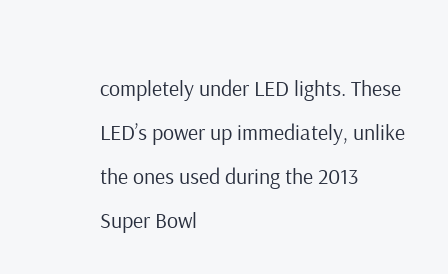completely under LED lights. These LED’s power up immediately, unlike the ones used during the 2013 Super Bowl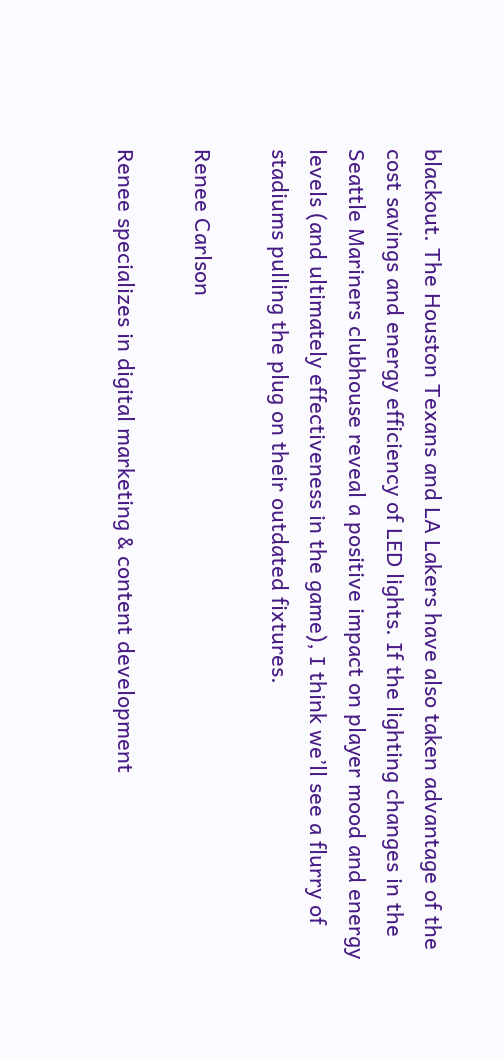blackout. The Houston Texans and LA Lakers have also taken advantage of the cost savings and energy efficiency of LED lights. If the lighting changes in the Seattle Mariners clubhouse reveal a positive impact on player mood and energy levels (and ultimately effectiveness in the game), I think we’ll see a flurry of stadiums pulling the plug on their outdated fixtures.

Renee Carlson

Renee specializes in digital marketing & content development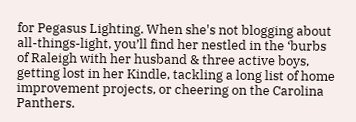for Pegasus Lighting. When she's not blogging about all-things-light, you’ll find her nestled in the ‘burbs of Raleigh with her husband & three active boys, getting lost in her Kindle, tackling a long list of home improvement projects, or cheering on the Carolina Panthers.